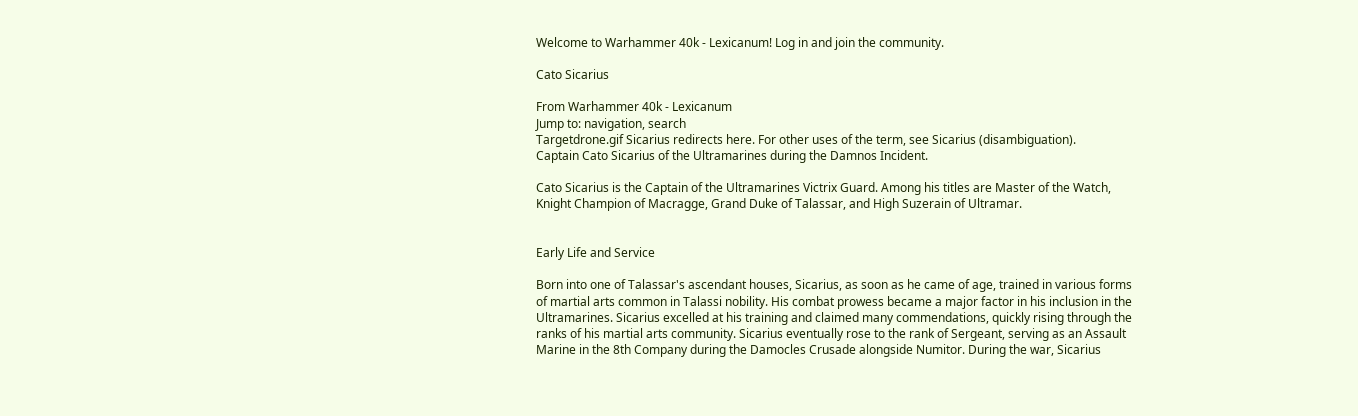Welcome to Warhammer 40k - Lexicanum! Log in and join the community.

Cato Sicarius

From Warhammer 40k - Lexicanum
Jump to: navigation, search
Targetdrone.gif Sicarius redirects here. For other uses of the term, see Sicarius (disambiguation).
Captain Cato Sicarius of the Ultramarines during the Damnos Incident.

Cato Sicarius is the Captain of the Ultramarines Victrix Guard. Among his titles are Master of the Watch, Knight Champion of Macragge, Grand Duke of Talassar, and High Suzerain of Ultramar.


Early Life and Service

Born into one of Talassar's ascendant houses, Sicarius, as soon as he came of age, trained in various forms of martial arts common in Talassi nobility. His combat prowess became a major factor in his inclusion in the Ultramarines. Sicarius excelled at his training and claimed many commendations, quickly rising through the ranks of his martial arts community. Sicarius eventually rose to the rank of Sergeant, serving as an Assault Marine in the 8th Company during the Damocles Crusade alongside Numitor. During the war, Sicarius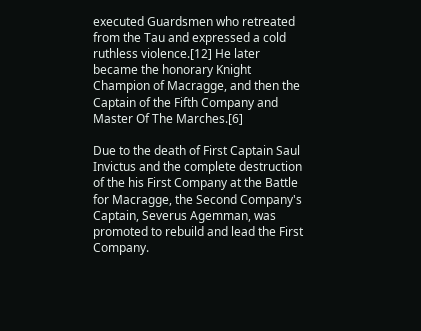executed Guardsmen who retreated from the Tau and expressed a cold ruthless violence.[12] He later became the honorary Knight Champion of Macragge, and then the Captain of the Fifth Company and Master Of The Marches.[6]

Due to the death of First Captain Saul Invictus and the complete destruction of the his First Company at the Battle for Macragge, the Second Company's Captain, Severus Agemman, was promoted to rebuild and lead the First Company.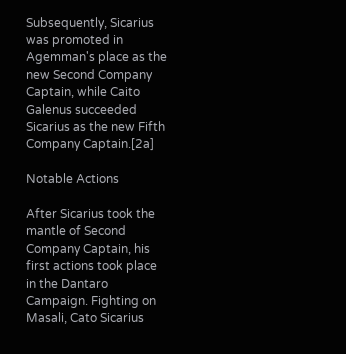Subsequently, Sicarius was promoted in Agemman's place as the new Second Company Captain, while Caito Galenus succeeded Sicarius as the new Fifth Company Captain.[2a]

Notable Actions

After Sicarius took the mantle of Second Company Captain, his first actions took place in the Dantaro Campaign. Fighting on Masali, Cato Sicarius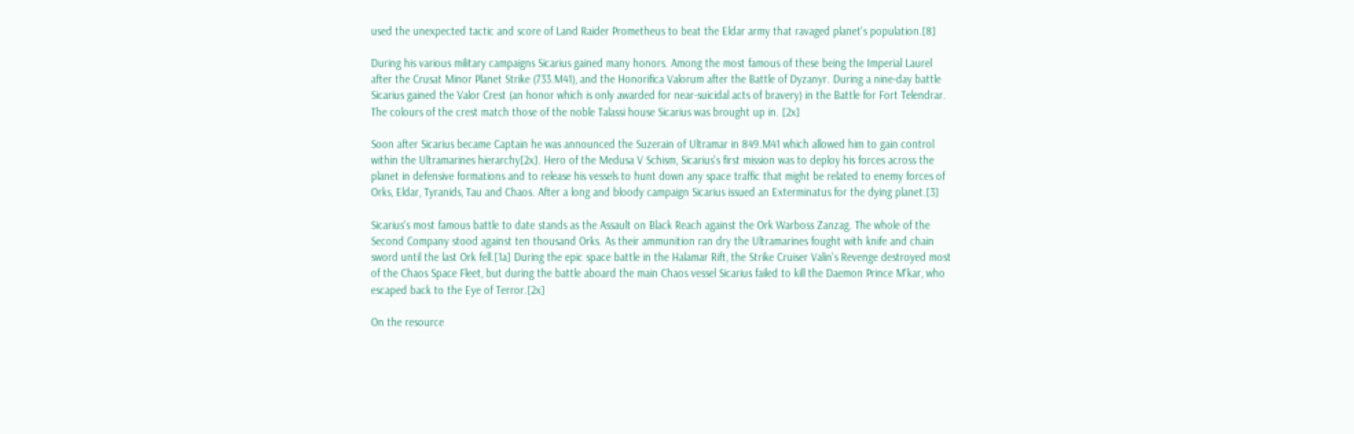used the unexpected tactic and score of Land Raider Prometheus to beat the Eldar army that ravaged planet's population.[8]

During his various military campaigns Sicarius gained many honors. Among the most famous of these being the Imperial Laurel after the Crusat Minor Planet Strike (733.M41), and the Honorifica Valorum after the Battle of Dyzanyr. During a nine-day battle Sicarius gained the Valor Crest (an honor which is only awarded for near-suicidal acts of bravery) in the Battle for Fort Telendrar. The colours of the crest match those of the noble Talassi house Sicarius was brought up in. [2x]

Soon after Sicarius became Captain he was announced the Suzerain of Ultramar in 849.M41 which allowed him to gain control within the Ultramarines hierarchy[2x]. Hero of the Medusa V Schism, Sicarius's first mission was to deploy his forces across the planet in defensive formations and to release his vessels to hunt down any space traffic that might be related to enemy forces of Orks, Eldar, Tyranids, Tau and Chaos. After a long and bloody campaign Sicarius issued an Exterminatus for the dying planet.[3]

Sicarius's most famous battle to date stands as the Assault on Black Reach against the Ork Warboss Zanzag. The whole of the Second Company stood against ten thousand Orks. As their ammunition ran dry the Ultramarines fought with knife and chain sword until the last Ork fell.[1a] During the epic space battle in the Halamar Rift, the Strike Cruiser Valin's Revenge destroyed most of the Chaos Space Fleet, but during the battle aboard the main Chaos vessel Sicarius failed to kill the Daemon Prince M'kar, who escaped back to the Eye of Terror.[2x]

On the resource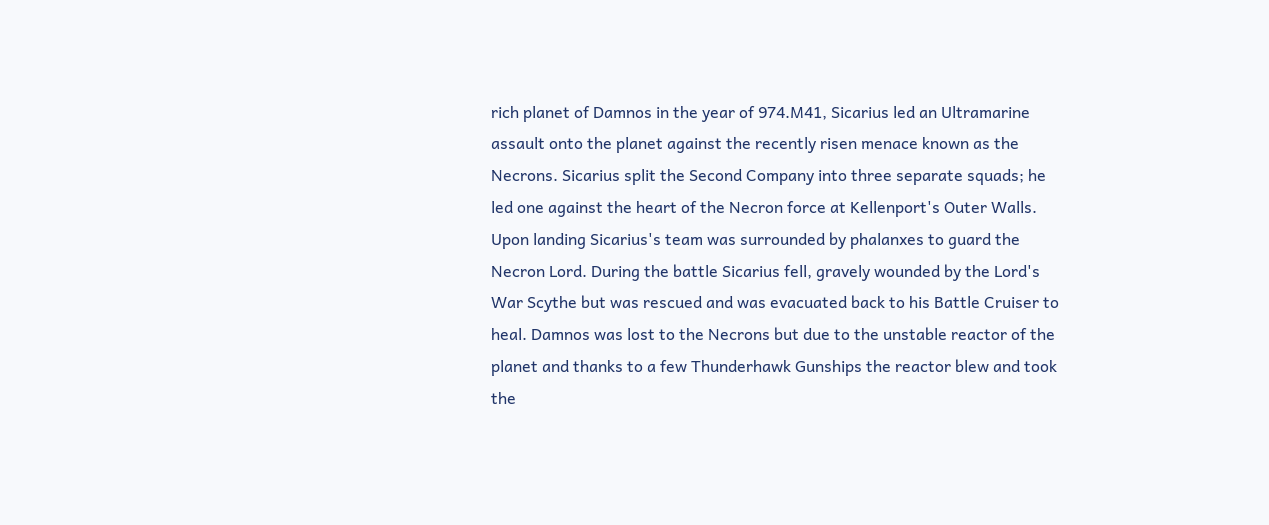rich planet of Damnos in the year of 974.M41, Sicarius led an Ultramarine assault onto the planet against the recently risen menace known as the Necrons. Sicarius split the Second Company into three separate squads; he led one against the heart of the Necron force at Kellenport's Outer Walls. Upon landing Sicarius's team was surrounded by phalanxes to guard the Necron Lord. During the battle Sicarius fell, gravely wounded by the Lord's War Scythe but was rescued and was evacuated back to his Battle Cruiser to heal. Damnos was lost to the Necrons but due to the unstable reactor of the planet and thanks to a few Thunderhawk Gunships the reactor blew and took the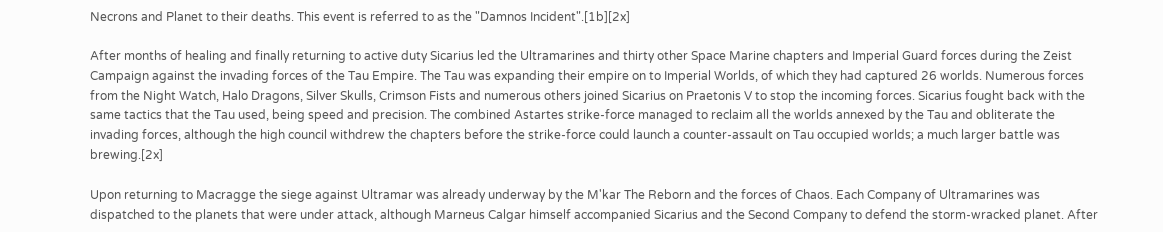Necrons and Planet to their deaths. This event is referred to as the "Damnos Incident".[1b][2x]

After months of healing and finally returning to active duty Sicarius led the Ultramarines and thirty other Space Marine chapters and Imperial Guard forces during the Zeist Campaign against the invading forces of the Tau Empire. The Tau was expanding their empire on to Imperial Worlds, of which they had captured 26 worlds. Numerous forces from the Night Watch, Halo Dragons, Silver Skulls, Crimson Fists and numerous others joined Sicarius on Praetonis V to stop the incoming forces. Sicarius fought back with the same tactics that the Tau used, being speed and precision. The combined Astartes strike-force managed to reclaim all the worlds annexed by the Tau and obliterate the invading forces, although the high council withdrew the chapters before the strike-force could launch a counter-assault on Tau occupied worlds; a much larger battle was brewing.[2x]

Upon returning to Macragge the siege against Ultramar was already underway by the M'kar The Reborn and the forces of Chaos. Each Company of Ultramarines was dispatched to the planets that were under attack, although Marneus Calgar himself accompanied Sicarius and the Second Company to defend the storm-wracked planet. After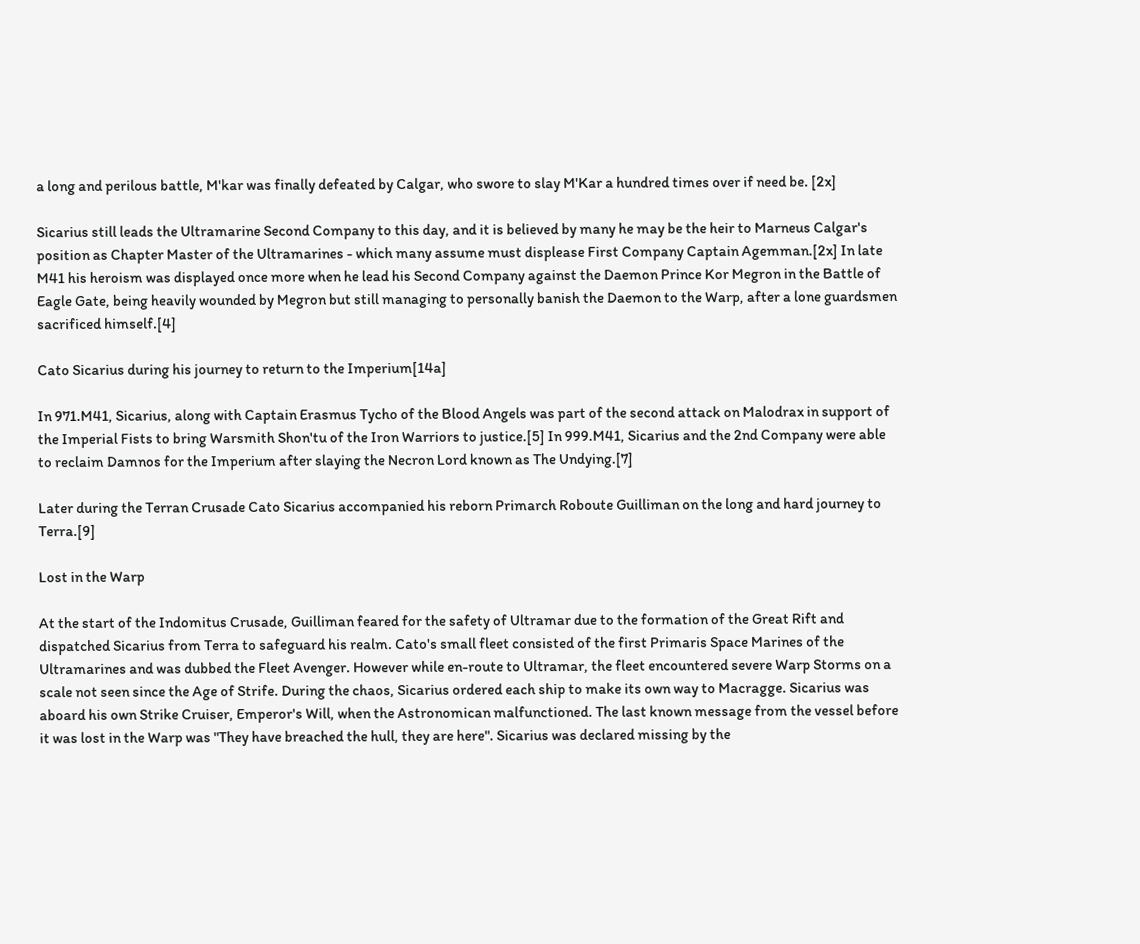a long and perilous battle, M'kar was finally defeated by Calgar, who swore to slay M'Kar a hundred times over if need be. [2x]

Sicarius still leads the Ultramarine Second Company to this day, and it is believed by many he may be the heir to Marneus Calgar's position as Chapter Master of the Ultramarines - which many assume must displease First Company Captain Agemman.[2x] In late M41 his heroism was displayed once more when he lead his Second Company against the Daemon Prince Kor Megron in the Battle of Eagle Gate, being heavily wounded by Megron but still managing to personally banish the Daemon to the Warp, after a lone guardsmen sacrificed himself.[4]

Cato Sicarius during his journey to return to the Imperium[14a]

In 971.M41, Sicarius, along with Captain Erasmus Tycho of the Blood Angels was part of the second attack on Malodrax in support of the Imperial Fists to bring Warsmith Shon'tu of the Iron Warriors to justice.[5] In 999.M41, Sicarius and the 2nd Company were able to reclaim Damnos for the Imperium after slaying the Necron Lord known as The Undying.[7]

Later during the Terran Crusade Cato Sicarius accompanied his reborn Primarch Roboute Guilliman on the long and hard journey to Terra.[9]

Lost in the Warp

At the start of the Indomitus Crusade, Guilliman feared for the safety of Ultramar due to the formation of the Great Rift and dispatched Sicarius from Terra to safeguard his realm. Cato's small fleet consisted of the first Primaris Space Marines of the Ultramarines and was dubbed the Fleet Avenger. However while en-route to Ultramar, the fleet encountered severe Warp Storms on a scale not seen since the Age of Strife. During the chaos, Sicarius ordered each ship to make its own way to Macragge. Sicarius was aboard his own Strike Cruiser, Emperor's Will, when the Astronomican malfunctioned. The last known message from the vessel before it was lost in the Warp was "They have breached the hull, they are here". Sicarius was declared missing by the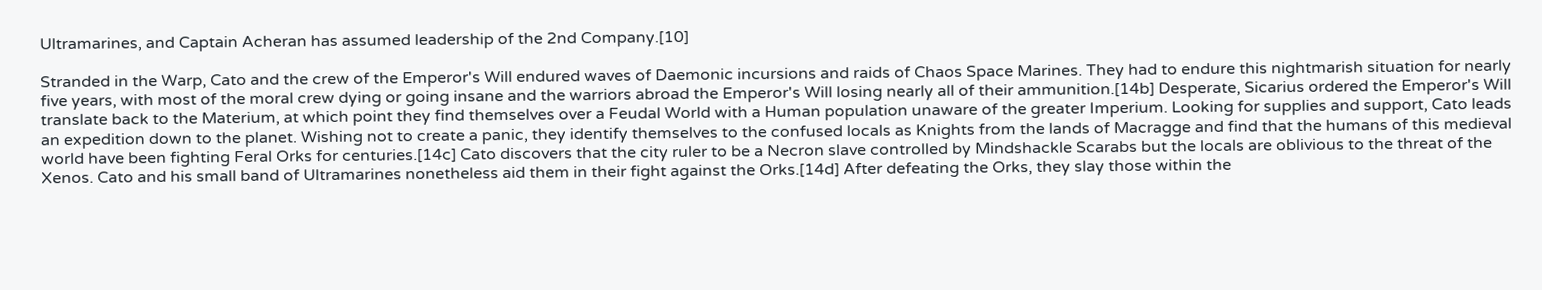Ultramarines, and Captain Acheran has assumed leadership of the 2nd Company.[10]

Stranded in the Warp, Cato and the crew of the Emperor's Will endured waves of Daemonic incursions and raids of Chaos Space Marines. They had to endure this nightmarish situation for nearly five years, with most of the moral crew dying or going insane and the warriors abroad the Emperor's Will losing nearly all of their ammunition.[14b] Desperate, Sicarius ordered the Emperor's Will translate back to the Materium, at which point they find themselves over a Feudal World with a Human population unaware of the greater Imperium. Looking for supplies and support, Cato leads an expedition down to the planet. Wishing not to create a panic, they identify themselves to the confused locals as Knights from the lands of Macragge and find that the humans of this medieval world have been fighting Feral Orks for centuries.[14c] Cato discovers that the city ruler to be a Necron slave controlled by Mindshackle Scarabs but the locals are oblivious to the threat of the Xenos. Cato and his small band of Ultramarines nonetheless aid them in their fight against the Orks.[14d] After defeating the Orks, they slay those within the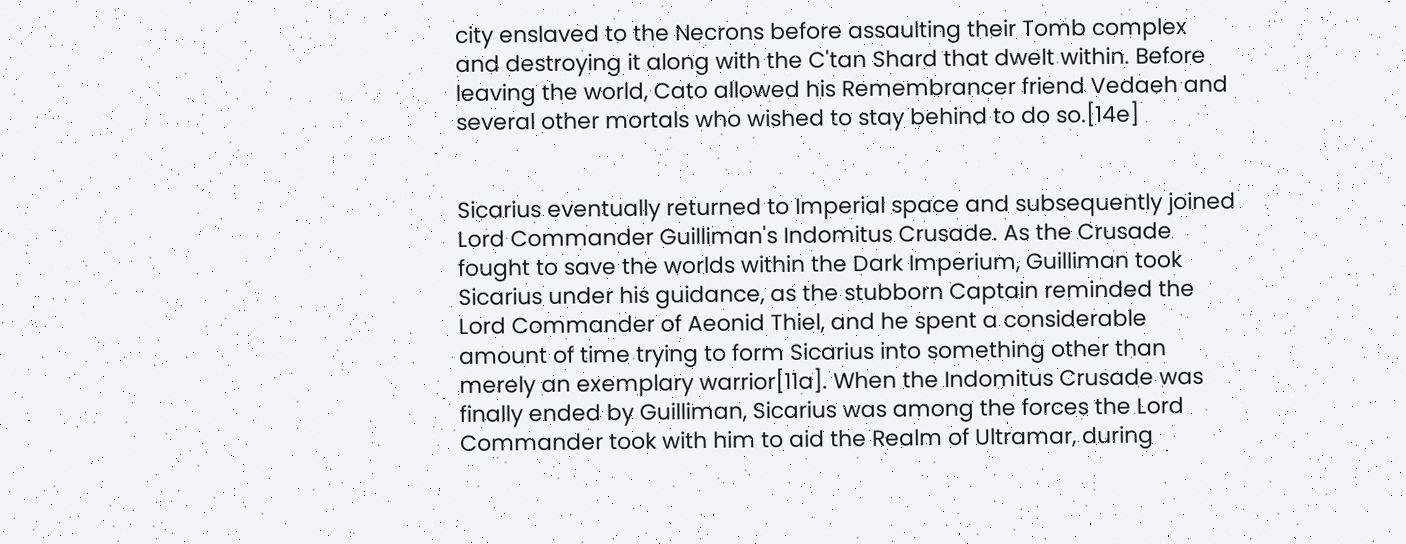city enslaved to the Necrons before assaulting their Tomb complex and destroying it along with the C'tan Shard that dwelt within. Before leaving the world, Cato allowed his Remembrancer friend Vedaeh and several other mortals who wished to stay behind to do so.[14e]


Sicarius eventually returned to Imperial space and subsequently joined Lord Commander Guilliman's Indomitus Crusade. As the Crusade fought to save the worlds within the Dark Imperium, Guilliman took Sicarius under his guidance, as the stubborn Captain reminded the Lord Commander of Aeonid Thiel, and he spent a considerable amount of time trying to form Sicarius into something other than merely an exemplary warrior[11a]. When the Indomitus Crusade was finally ended by Guilliman, Sicarius was among the forces the Lord Commander took with him to aid the Realm of Ultramar, during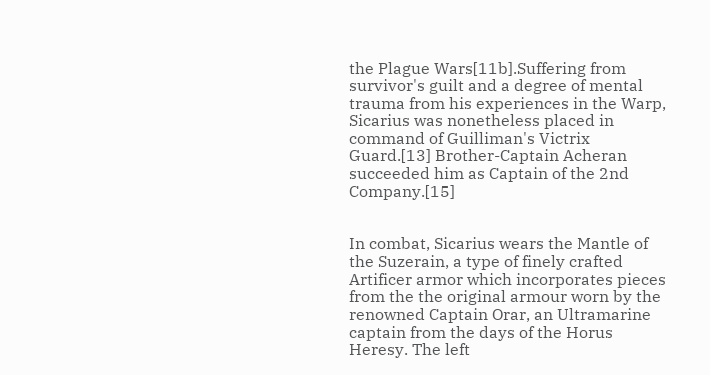the Plague Wars[11b].Suffering from survivor's guilt and a degree of mental trauma from his experiences in the Warp, Sicarius was nonetheless placed in command of Guilliman's Victrix Guard.[13] Brother-Captain Acheran succeeded him as Captain of the 2nd Company.[15]


In combat, Sicarius wears the Mantle of the Suzerain, a type of finely crafted Artificer armor which incorporates pieces from the the original armour worn by the renowned Captain Orar, an Ultramarine captain from the days of the Horus Heresy. The left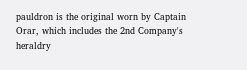pauldron is the original worn by Captain Orar, which includes the 2nd Company's heraldry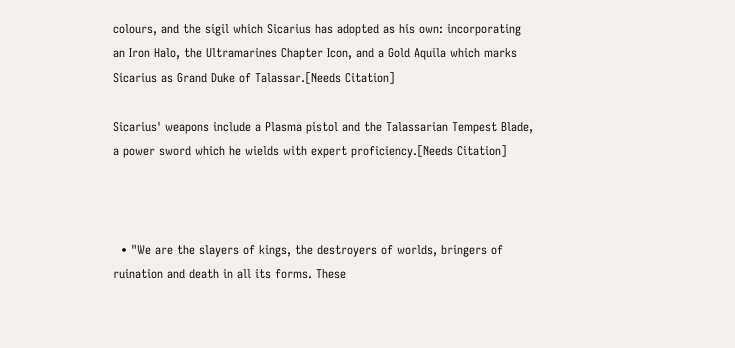colours, and the sigil which Sicarius has adopted as his own: incorporating an Iron Halo, the Ultramarines Chapter Icon, and a Gold Aquila which marks Sicarius as Grand Duke of Talassar.[Needs Citation]

Sicarius' weapons include a Plasma pistol and the Talassarian Tempest Blade, a power sword which he wields with expert proficiency.[Needs Citation]



  • "We are the slayers of kings, the destroyers of worlds, bringers of ruination and death in all its forms. These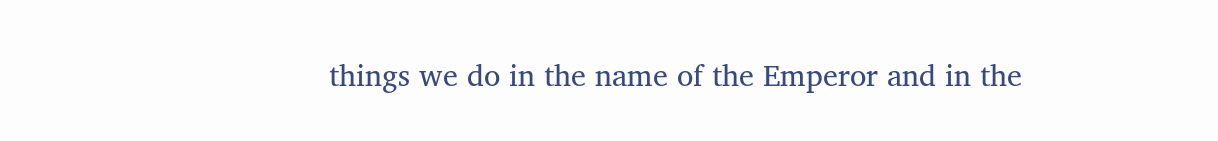things we do in the name of the Emperor and in the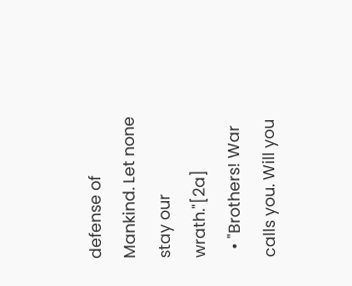defense of Mankind. Let none stay our wrath."[2a]
  • "Brothers! War calls you. Will you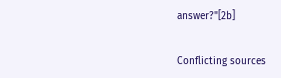answer?"[2b]


Conflicting sources